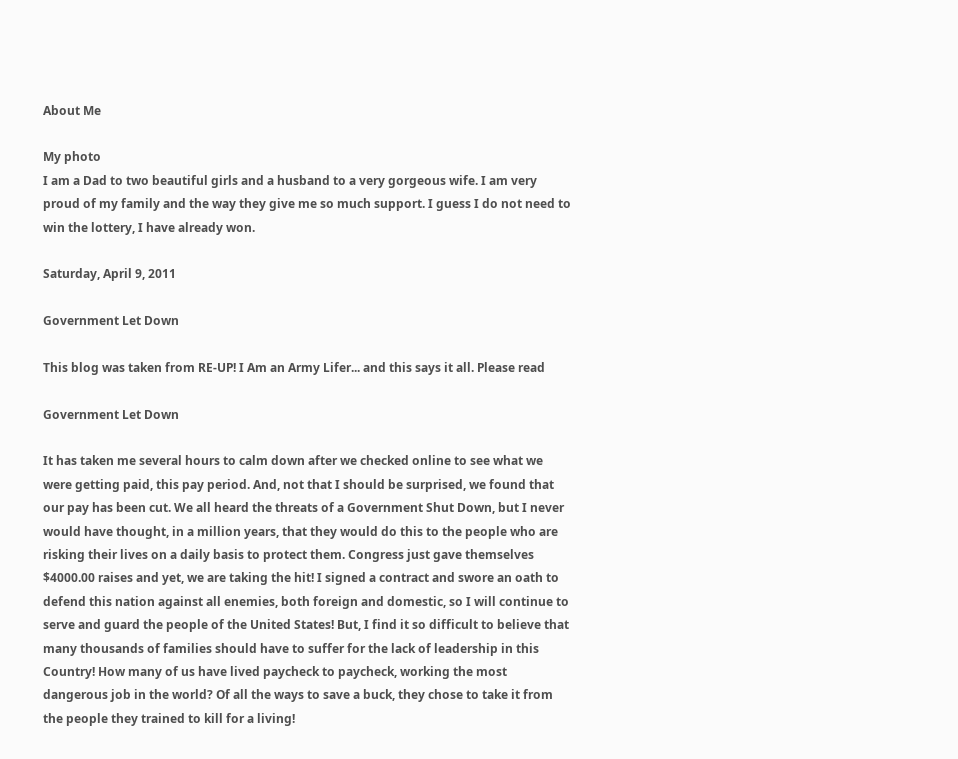About Me

My photo
I am a Dad to two beautiful girls and a husband to a very gorgeous wife. I am very proud of my family and the way they give me so much support. I guess I do not need to win the lottery, I have already won.

Saturday, April 9, 2011

Government Let Down

This blog was taken from RE-UP! I Am an Army Lifer... and this says it all. Please read

Government Let Down

It has taken me several hours to calm down after we checked online to see what we were getting paid, this pay period. And, not that I should be surprised, we found that our pay has been cut. We all heard the threats of a Government Shut Down, but I never would have thought, in a million years, that they would do this to the people who are risking their lives on a daily basis to protect them. Congress just gave themselves $4000.00 raises and yet, we are taking the hit! I signed a contract and swore an oath to defend this nation against all enemies, both foreign and domestic, so I will continue to serve and guard the people of the United States! But, I find it so difficult to believe that many thousands of families should have to suffer for the lack of leadership in this Country! How many of us have lived paycheck to paycheck, working the most dangerous job in the world? Of all the ways to save a buck, they chose to take it from the people they trained to kill for a living!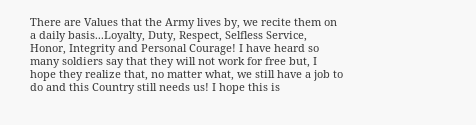There are Values that the Army lives by, we recite them on a daily basis...Loyalty, Duty, Respect, Selfless Service, Honor, Integrity and Personal Courage! I have heard so many soldiers say that they will not work for free but, I hope they realize that, no matter what, we still have a job to do and this Country still needs us! I hope this is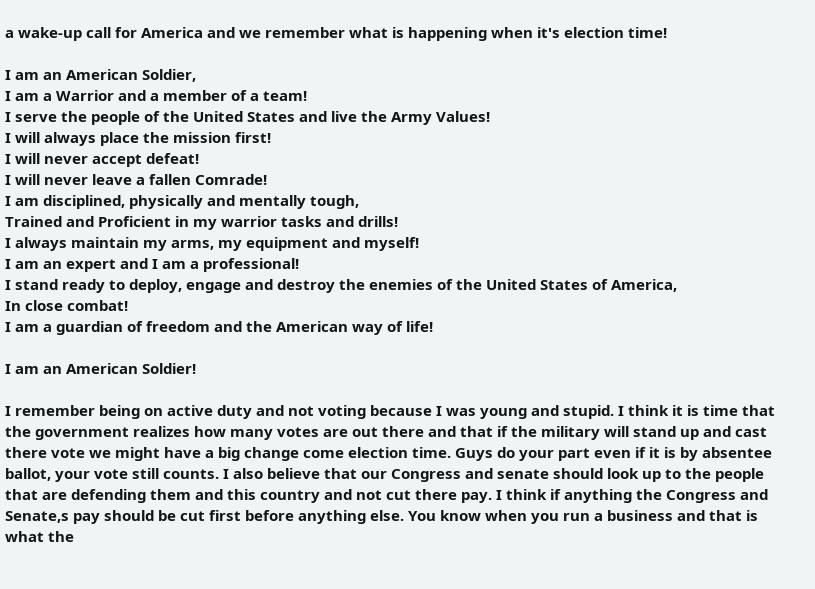a wake-up call for America and we remember what is happening when it's election time!

I am an American Soldier,
I am a Warrior and a member of a team!
I serve the people of the United States and live the Army Values!
I will always place the mission first!
I will never accept defeat!
I will never leave a fallen Comrade!
I am disciplined, physically and mentally tough,
Trained and Proficient in my warrior tasks and drills!
I always maintain my arms, my equipment and myself!
I am an expert and I am a professional!
I stand ready to deploy, engage and destroy the enemies of the United States of America,
In close combat!
I am a guardian of freedom and the American way of life!

I am an American Soldier!

I remember being on active duty and not voting because I was young and stupid. I think it is time that the government realizes how many votes are out there and that if the military will stand up and cast there vote we might have a big change come election time. Guys do your part even if it is by absentee ballot, your vote still counts. I also believe that our Congress and senate should look up to the people that are defending them and this country and not cut there pay. I think if anything the Congress and Senate,s pay should be cut first before anything else. You know when you run a business and that is what the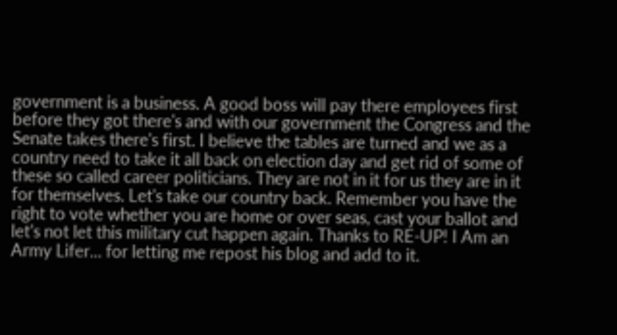government is a business. A good boss will pay there employees first before they got there's and with our government the Congress and the Senate takes there's first. I believe the tables are turned and we as a country need to take it all back on election day and get rid of some of these so called career politicians. They are not in it for us they are in it for themselves. Let's take our country back. Remember you have the right to vote whether you are home or over seas, cast your ballot and let's not let this military cut happen again. Thanks to RE-UP! I Am an Army Lifer... for letting me repost his blog and add to it.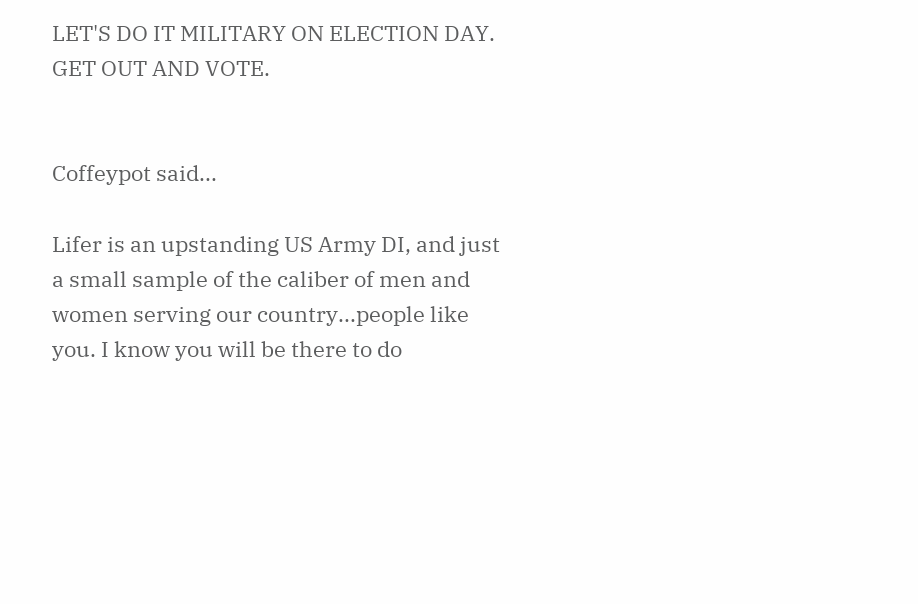LET'S DO IT MILITARY ON ELECTION DAY. GET OUT AND VOTE.


Coffeypot said...

Lifer is an upstanding US Army DI, and just a small sample of the caliber of men and women serving our country...people like you. I know you will be there to do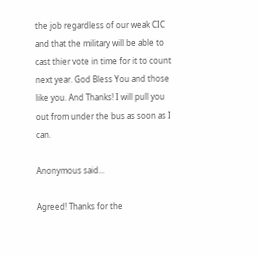the job regardless of our weak CIC and that the military will be able to cast thier vote in time for it to count next year. God Bless You and those like you. And Thanks! I will pull you out from under the bus as soon as I can.

Anonymous said...

Agreed! Thanks for the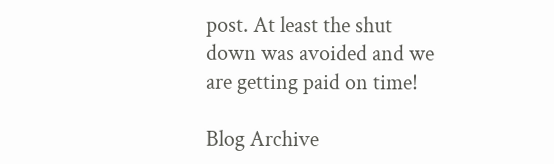post. At least the shut down was avoided and we are getting paid on time!

Blog Archive